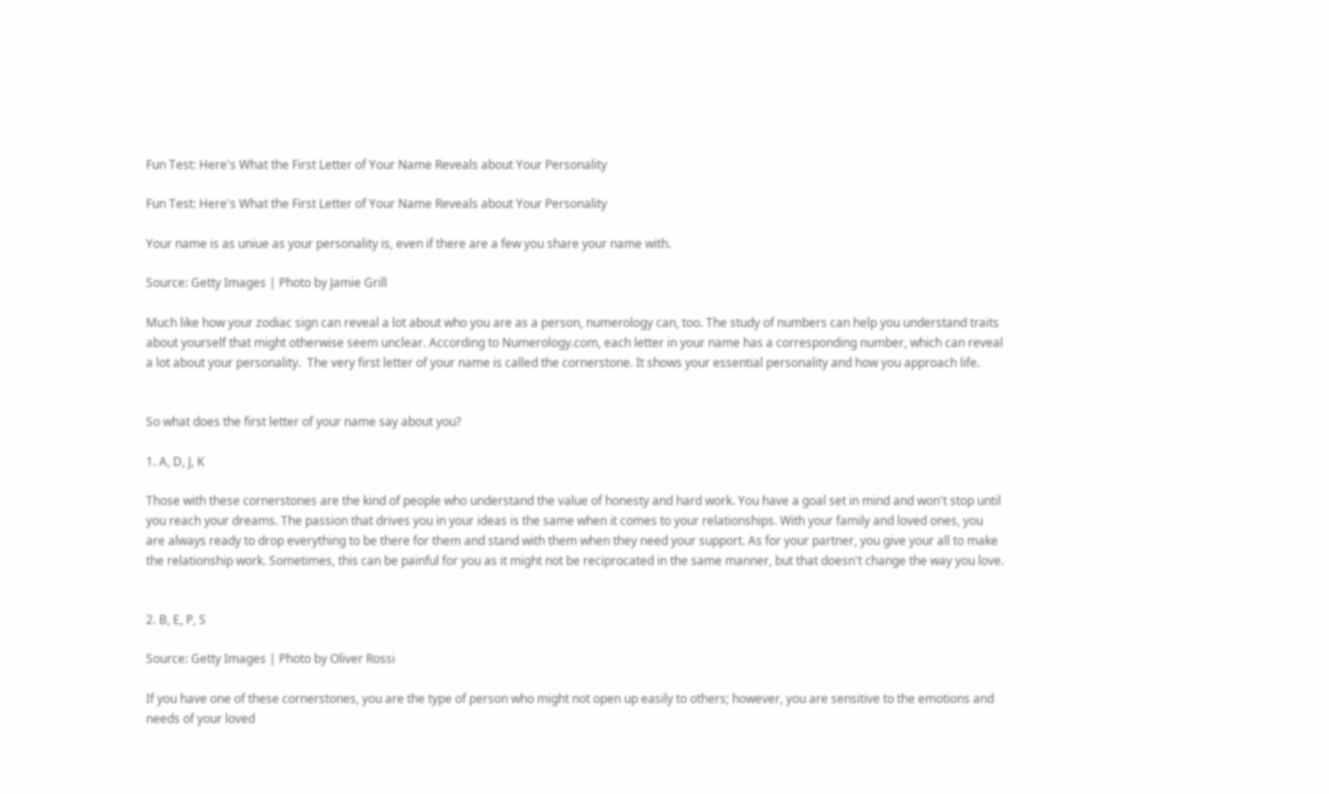Fun Test: Here's What the First Letter of Your Name Reveals about Your Personality

Fun Test: Here's What the First Letter of Your Name Reveals about Your Personality

Your name is as uniue as your personality is, even if there are a few you share your name with.

Source: Getty Images | Photo by Jamie Grill

Much like how your zodiac sign can reveal a lot about who you are as a person, numerology can, too. The study of numbers can help you understand traits about yourself that might otherwise seem unclear. According to Numerology.com, each letter in your name has a corresponding number, which can reveal a lot about your personality.  The very first letter of your name is called the cornerstone. It shows your essential personality and how you approach life.


So what does the first letter of your name say about you?

1. A, D, J, K

Those with these cornerstones are the kind of people who understand the value of honesty and hard work. You have a goal set in mind and won't stop until you reach your dreams. The passion that drives you in your ideas is the same when it comes to your relationships. With your family and loved ones, you are always ready to drop everything to be there for them and stand with them when they need your support. As for your partner, you give your all to make the relationship work. Sometimes, this can be painful for you as it might not be reciprocated in the same manner, but that doesn't change the way you love.


2. B, E, P, S

Source: Getty Images | Photo by Oliver Rossi

If you have one of these cornerstones, you are the type of person who might not open up easily to others; however, you are sensitive to the emotions and needs of your loved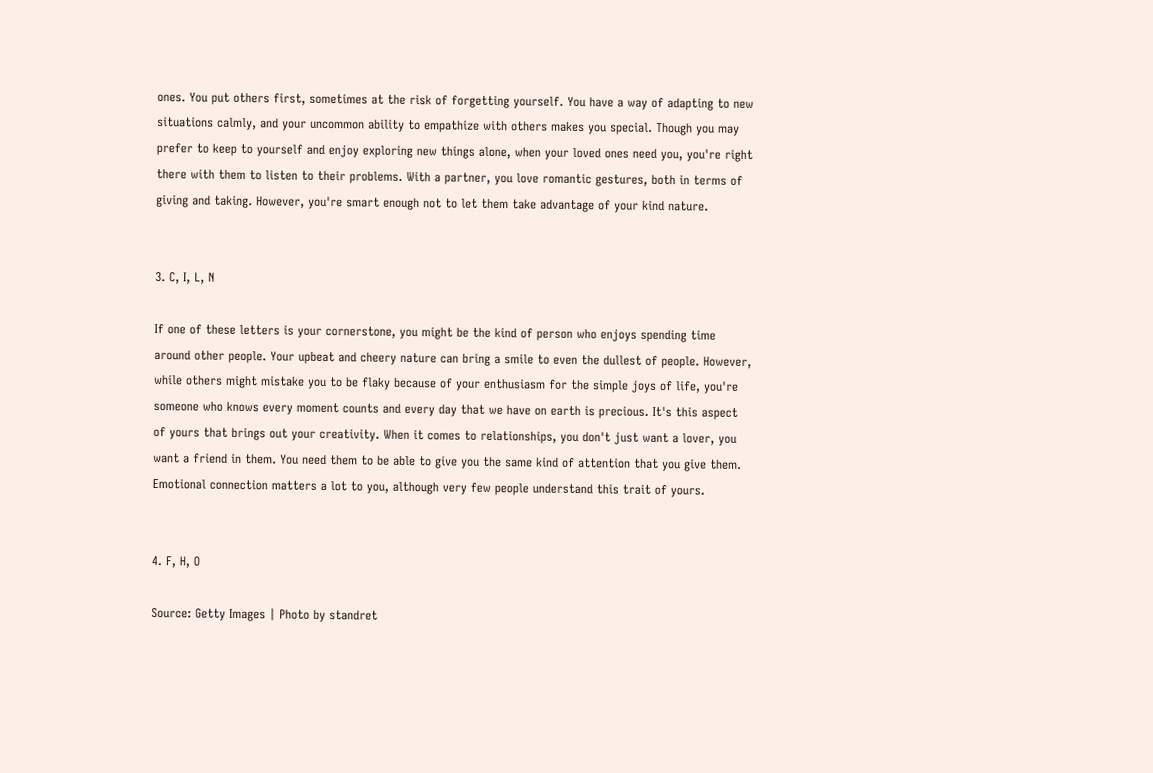ones. You put others first, sometimes at the risk of forgetting yourself. You have a way of adapting to new situations calmly, and your uncommon ability to empathize with others makes you special. Though you may prefer to keep to yourself and enjoy exploring new things alone, when your loved ones need you, you're right there with them to listen to their problems. With a partner, you love romantic gestures, both in terms of giving and taking. However, you're smart enough not to let them take advantage of your kind nature.


3. C, I, L, N

If one of these letters is your cornerstone, you might be the kind of person who enjoys spending time around other people. Your upbeat and cheery nature can bring a smile to even the dullest of people. However, while others might mistake you to be flaky because of your enthusiasm for the simple joys of life, you're someone who knows every moment counts and every day that we have on earth is precious. It's this aspect of yours that brings out your creativity. When it comes to relationships, you don't just want a lover, you want a friend in them. You need them to be able to give you the same kind of attention that you give them. Emotional connection matters a lot to you, although very few people understand this trait of yours.


4. F, H, O

Source: Getty Images | Photo by standret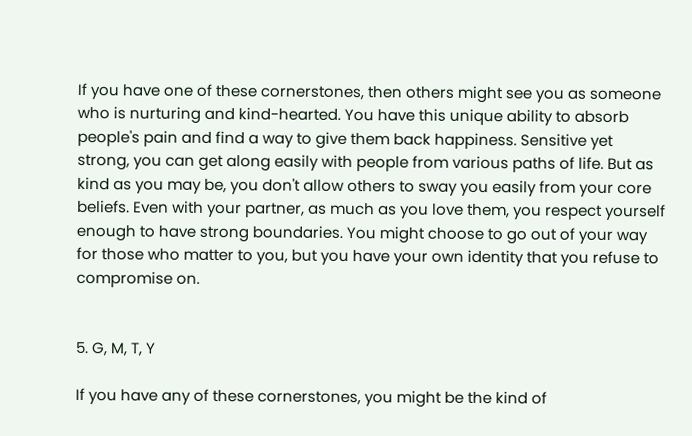If you have one of these cornerstones, then others might see you as someone who is nurturing and kind-hearted. You have this unique ability to absorb people's pain and find a way to give them back happiness. Sensitive yet strong, you can get along easily with people from various paths of life. But as kind as you may be, you don't allow others to sway you easily from your core beliefs. Even with your partner, as much as you love them, you respect yourself enough to have strong boundaries. You might choose to go out of your way for those who matter to you, but you have your own identity that you refuse to compromise on.


5. G, M, T, Y

If you have any of these cornerstones, you might be the kind of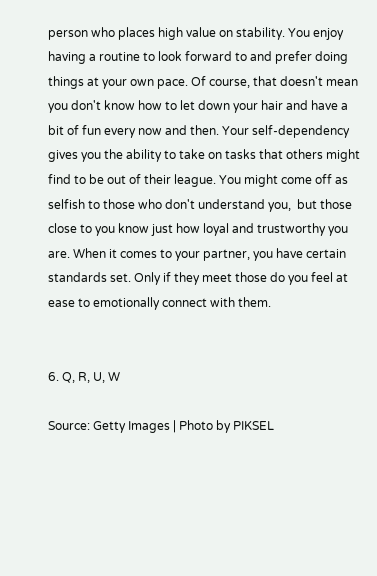person who places high value on stability. You enjoy having a routine to look forward to and prefer doing things at your own pace. Of course, that doesn't mean you don't know how to let down your hair and have a bit of fun every now and then. Your self-dependency gives you the ability to take on tasks that others might find to be out of their league. You might come off as selfish to those who don't understand you,  but those close to you know just how loyal and trustworthy you are. When it comes to your partner, you have certain standards set. Only if they meet those do you feel at ease to emotionally connect with them.


6. Q, R, U, W

Source: Getty Images | Photo by PIKSEL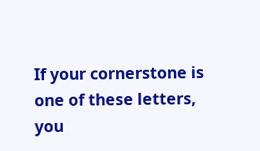If your cornerstone is one of these letters, you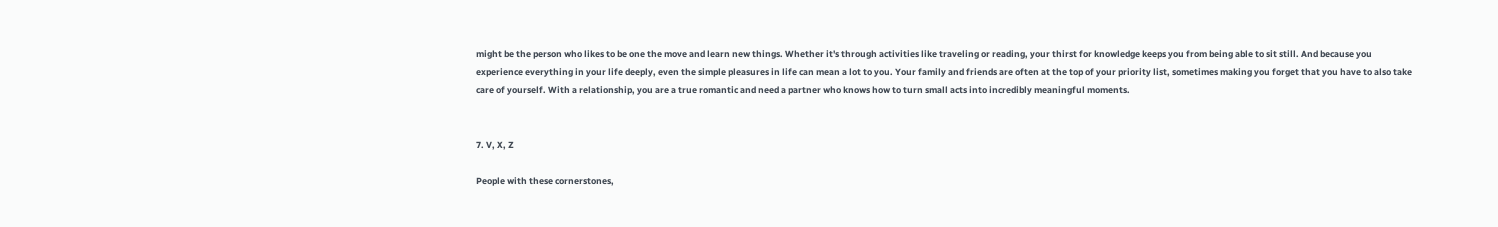might be the person who likes to be one the move and learn new things. Whether it's through activities like traveling or reading, your thirst for knowledge keeps you from being able to sit still. And because you experience everything in your life deeply, even the simple pleasures in life can mean a lot to you. Your family and friends are often at the top of your priority list, sometimes making you forget that you have to also take care of yourself. With a relationship, you are a true romantic and need a partner who knows how to turn small acts into incredibly meaningful moments.


7. V, X, Z

People with these cornerstones,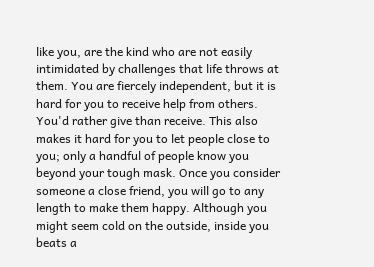like you, are the kind who are not easily intimidated by challenges that life throws at them. You are fiercely independent, but it is hard for you to receive help from others. You'd rather give than receive. This also makes it hard for you to let people close to you; only a handful of people know you beyond your tough mask. Once you consider someone a close friend, you will go to any length to make them happy. Although you might seem cold on the outside, inside you beats a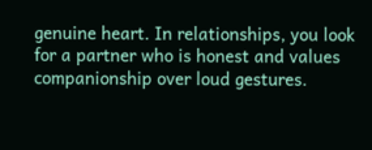genuine heart. In relationships, you look for a partner who is honest and values companionship over loud gestures.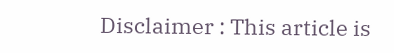Disclaimer : This article is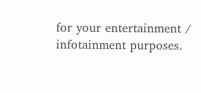for your entertainment / infotainment purposes.